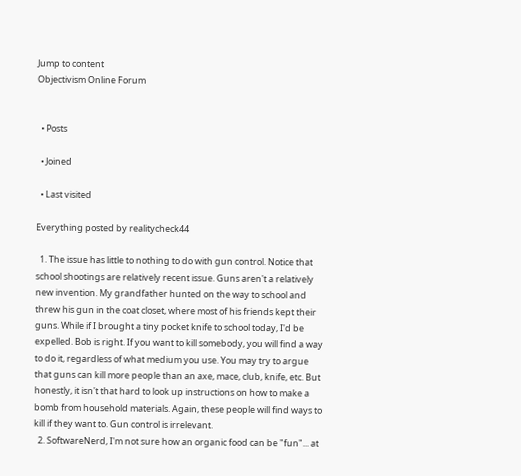Jump to content
Objectivism Online Forum


  • Posts

  • Joined

  • Last visited

Everything posted by realitycheck44

  1. The issue has little to nothing to do with gun control. Notice that school shootings are relatively recent issue. Guns aren't a relatively new invention. My grandfather hunted on the way to school and threw his gun in the coat closet, where most of his friends kept their guns. While if I brought a tiny pocket knife to school today, I'd be expelled. Bob is right. If you want to kill somebody, you will find a way to do it, regardless of what medium you use. You may try to argue that guns can kill more people than an axe, mace, club, knife, etc. But honestly, it isn't that hard to look up instructions on how to make a bomb from household materials. Again, these people will find ways to kill if they want to. Gun control is irrelevant.
  2. SoftwareNerd, I'm not sure how an organic food can be "fun"... at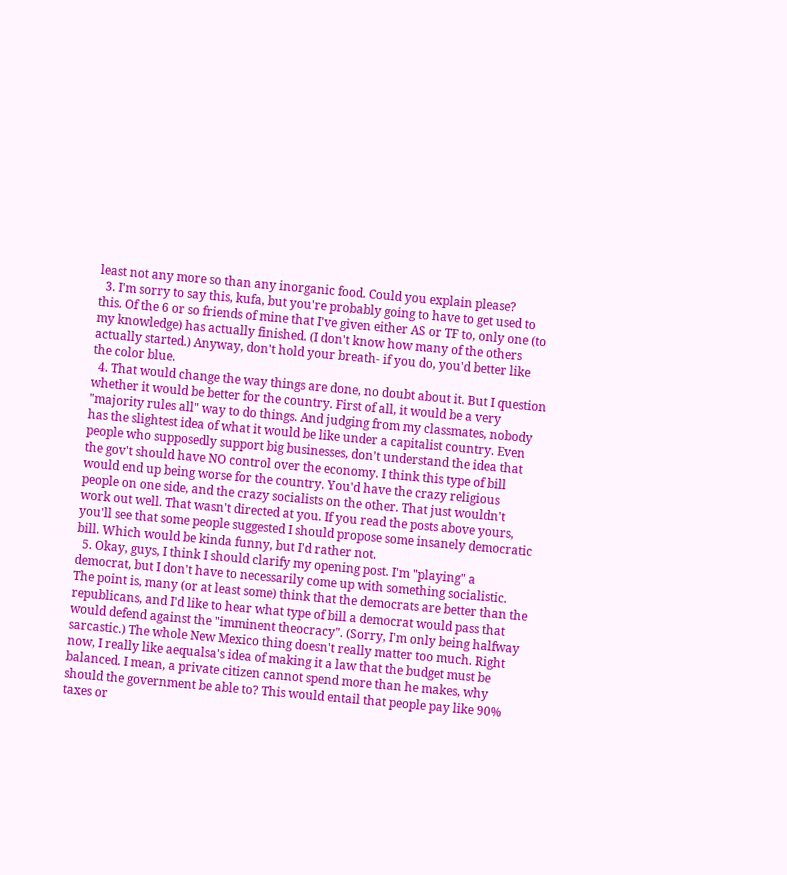least not any more so than any inorganic food. Could you explain please?
  3. I'm sorry to say this, kufa, but you're probably going to have to get used to this. Of the 6 or so friends of mine that I've given either AS or TF to, only one (to my knowledge) has actually finished. (I don't know how many of the others actually started.) Anyway, don't hold your breath- if you do, you'd better like the color blue.
  4. That would change the way things are done, no doubt about it. But I question whether it would be better for the country. First of all, it would be a very "majority rules all" way to do things. And judging from my classmates, nobody has the slightest idea of what it would be like under a capitalist country. Even people who supposedly support big businesses, don't understand the idea that the gov't should have NO control over the economy. I think this type of bill would end up being worse for the country. You'd have the crazy religious people on one side, and the crazy socialists on the other. That just wouldn't work out well. That wasn't directed at you. If you read the posts above yours, you'll see that some people suggested I should propose some insanely democratic bill. Which would be kinda funny, but I'd rather not.
  5. Okay, guys, I think I should clarify my opening post. I'm "playing" a democrat, but I don't have to necessarily come up with something socialistic. The point is, many (or at least some) think that the democrats are better than the republicans, and I'd like to hear what type of bill a democrat would pass that would defend against the "imminent theocracy". (Sorry, I'm only being halfway sarcastic.) The whole New Mexico thing doesn't really matter too much. Right now, I really like aequalsa's idea of making it a law that the budget must be balanced. I mean, a private citizen cannot spend more than he makes, why should the government be able to? This would entail that people pay like 90% taxes or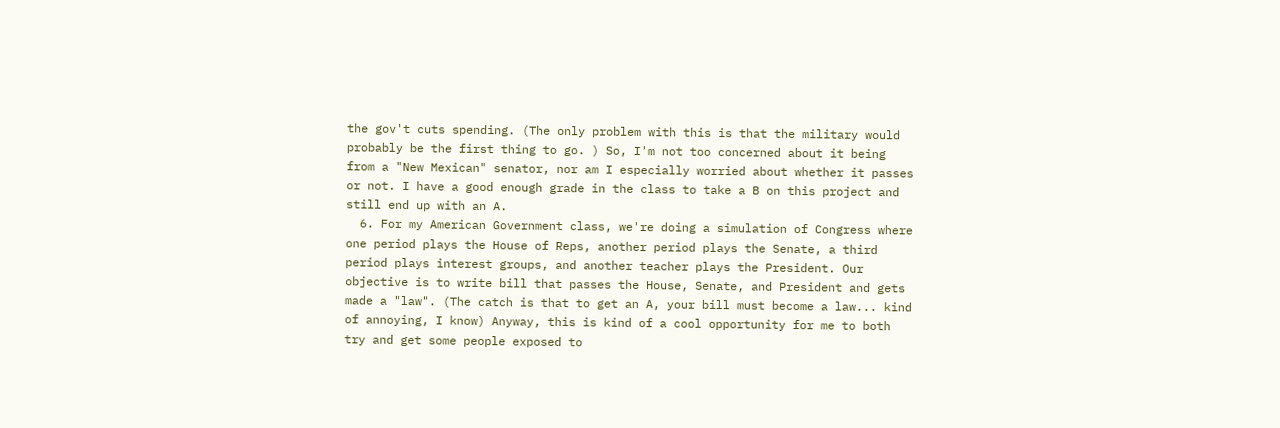the gov't cuts spending. (The only problem with this is that the military would probably be the first thing to go. ) So, I'm not too concerned about it being from a "New Mexican" senator, nor am I especially worried about whether it passes or not. I have a good enough grade in the class to take a B on this project and still end up with an A.
  6. For my American Government class, we're doing a simulation of Congress where one period plays the House of Reps, another period plays the Senate, a third period plays interest groups, and another teacher plays the President. Our objective is to write bill that passes the House, Senate, and President and gets made a "law". (The catch is that to get an A, your bill must become a law... kind of annoying, I know) Anyway, this is kind of a cool opportunity for me to both try and get some people exposed to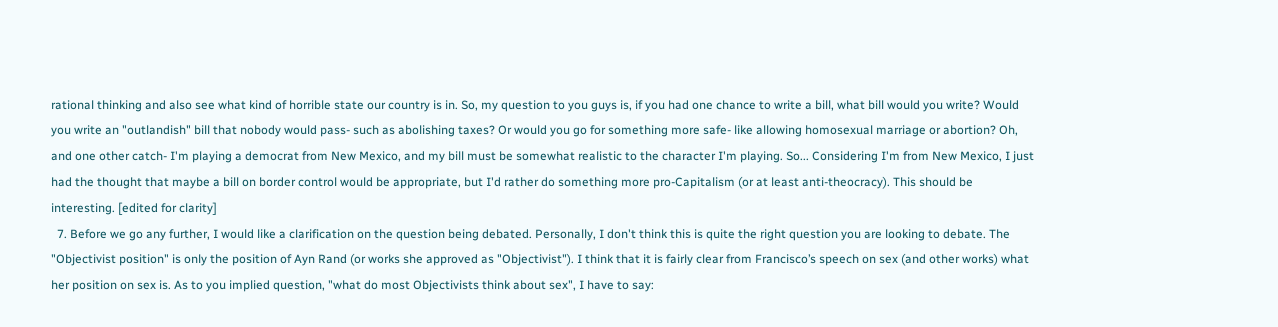rational thinking and also see what kind of horrible state our country is in. So, my question to you guys is, if you had one chance to write a bill, what bill would you write? Would you write an "outlandish" bill that nobody would pass- such as abolishing taxes? Or would you go for something more safe- like allowing homosexual marriage or abortion? Oh, and one other catch- I'm playing a democrat from New Mexico, and my bill must be somewhat realistic to the character I'm playing. So... Considering I'm from New Mexico, I just had the thought that maybe a bill on border control would be appropriate, but I'd rather do something more pro-Capitalism (or at least anti-theocracy). This should be interesting. [edited for clarity]
  7. Before we go any further, I would like a clarification on the question being debated. Personally, I don't think this is quite the right question you are looking to debate. The "Objectivist position" is only the position of Ayn Rand (or works she approved as "Objectivist"). I think that it is fairly clear from Francisco’s speech on sex (and other works) what her position on sex is. As to you implied question, "what do most Objectivists think about sex", I have to say: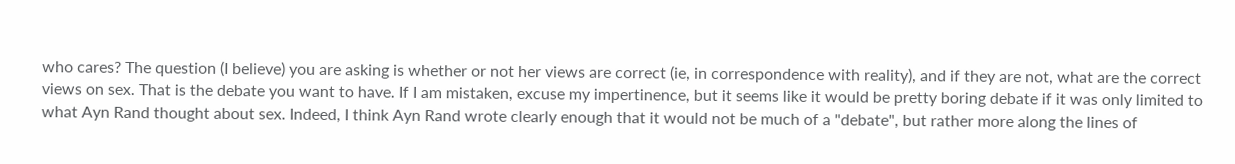who cares? The question (I believe) you are asking is whether or not her views are correct (ie, in correspondence with reality), and if they are not, what are the correct views on sex. That is the debate you want to have. If I am mistaken, excuse my impertinence, but it seems like it would be pretty boring debate if it was only limited to what Ayn Rand thought about sex. Indeed, I think Ayn Rand wrote clearly enough that it would not be much of a "debate", but rather more along the lines of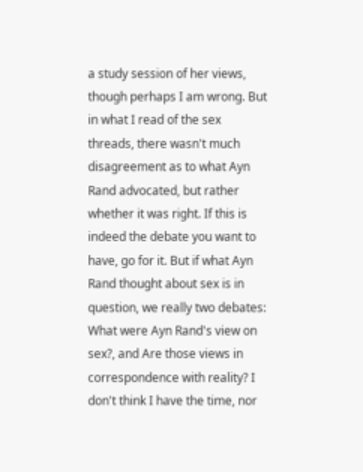a study session of her views, though perhaps I am wrong. But in what I read of the sex threads, there wasn't much disagreement as to what Ayn Rand advocated, but rather whether it was right. If this is indeed the debate you want to have, go for it. But if what Ayn Rand thought about sex is in question, we really two debates: What were Ayn Rand's view on sex?, and Are those views in correspondence with reality? I don't think I have the time, nor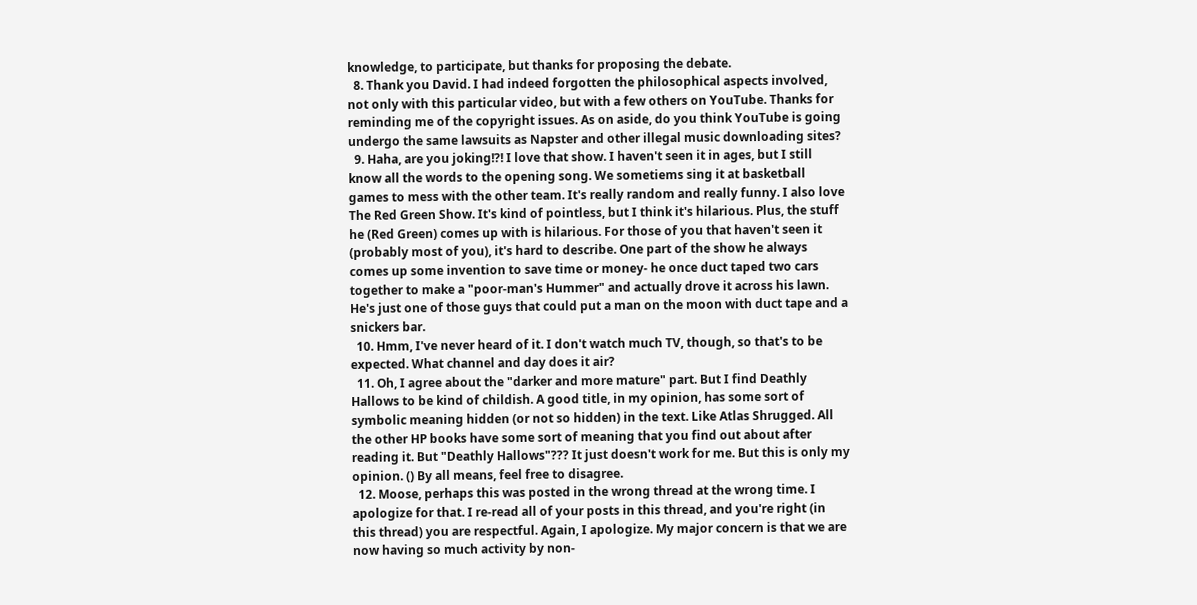knowledge, to participate, but thanks for proposing the debate.
  8. Thank you David. I had indeed forgotten the philosophical aspects involved, not only with this particular video, but with a few others on YouTube. Thanks for reminding me of the copyright issues. As on aside, do you think YouTube is going undergo the same lawsuits as Napster and other illegal music downloading sites?
  9. Haha, are you joking!?! I love that show. I haven't seen it in ages, but I still know all the words to the opening song. We sometiems sing it at basketball games to mess with the other team. It's really random and really funny. I also love The Red Green Show. It's kind of pointless, but I think it's hilarious. Plus, the stuff he (Red Green) comes up with is hilarious. For those of you that haven't seen it (probably most of you), it's hard to describe. One part of the show he always comes up some invention to save time or money- he once duct taped two cars together to make a "poor-man's Hummer" and actually drove it across his lawn. He's just one of those guys that could put a man on the moon with duct tape and a snickers bar.
  10. Hmm, I've never heard of it. I don't watch much TV, though, so that's to be expected. What channel and day does it air?
  11. Oh, I agree about the "darker and more mature" part. But I find Deathly Hallows to be kind of childish. A good title, in my opinion, has some sort of symbolic meaning hidden (or not so hidden) in the text. Like Atlas Shrugged. All the other HP books have some sort of meaning that you find out about after reading it. But "Deathly Hallows"??? It just doesn't work for me. But this is only my opinion. () By all means, feel free to disagree.
  12. Moose, perhaps this was posted in the wrong thread at the wrong time. I apologize for that. I re-read all of your posts in this thread, and you're right (in this thread) you are respectful. Again, I apologize. My major concern is that we are now having so much activity by non-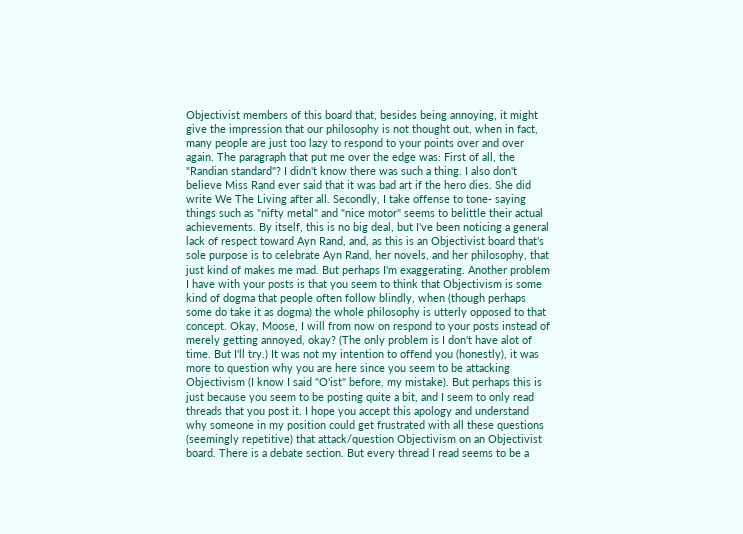Objectivist members of this board that, besides being annoying, it might give the impression that our philosophy is not thought out, when in fact, many people are just too lazy to respond to your points over and over again. The paragraph that put me over the edge was: First of all, the "Randian standard"? I didn't know there was such a thing. I also don't believe Miss Rand ever said that it was bad art if the hero dies. She did write We The Living after all. Secondly, I take offense to tone- saying things such as "nifty metal" and "nice motor" seems to belittle their actual achievements. By itself, this is no big deal, but I've been noticing a general lack of respect toward Ayn Rand, and, as this is an Objectivist board that's sole purpose is to celebrate Ayn Rand, her novels, and her philosophy, that just kind of makes me mad. But perhaps I'm exaggerating. Another problem I have with your posts is that you seem to think that Objectivism is some kind of dogma that people often follow blindly, when (though perhaps some do take it as dogma) the whole philosophy is utterly opposed to that concept. Okay, Moose, I will from now on respond to your posts instead of merely getting annoyed, okay? (The only problem is I don't have alot of time. But I'll try.) It was not my intention to offend you (honestly), it was more to question why you are here since you seem to be attacking Objectivism (I know I said "O'ist" before, my mistake). But perhaps this is just because you seem to be posting quite a bit, and I seem to only read threads that you post it. I hope you accept this apology and understand why someone in my position could get frustrated with all these questions (seemingly repetitive) that attack/question Objectivism on an Objectivist board. There is a debate section. But every thread I read seems to be a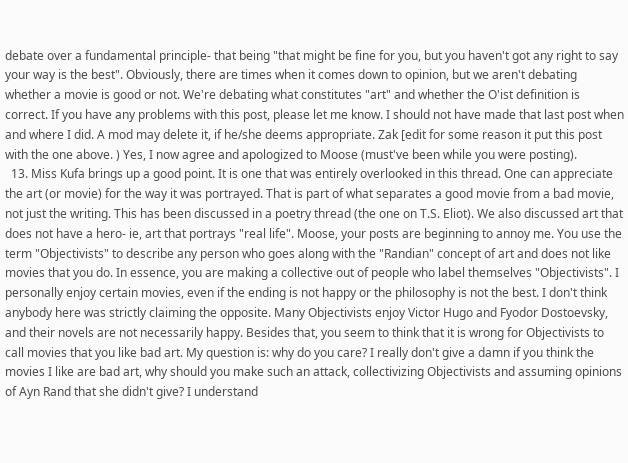debate over a fundamental principle- that being "that might be fine for you, but you haven't got any right to say your way is the best". Obviously, there are times when it comes down to opinion, but we aren't debating whether a movie is good or not. We're debating what constitutes "art" and whether the O'ist definition is correct. If you have any problems with this post, please let me know. I should not have made that last post when and where I did. A mod may delete it, if he/she deems appropriate. Zak [edit for some reason it put this post with the one above. ) Yes, I now agree and apologized to Moose (must've been while you were posting).
  13. Miss Kufa brings up a good point. It is one that was entirely overlooked in this thread. One can appreciate the art (or movie) for the way it was portrayed. That is part of what separates a good movie from a bad movie, not just the writing. This has been discussed in a poetry thread (the one on T.S. Eliot). We also discussed art that does not have a hero- ie, art that portrays "real life". Moose, your posts are beginning to annoy me. You use the term "Objectivists" to describe any person who goes along with the "Randian" concept of art and does not like movies that you do. In essence, you are making a collective out of people who label themselves "Objectivists". I personally enjoy certain movies, even if the ending is not happy or the philosophy is not the best. I don't think anybody here was strictly claiming the opposite. Many Objectivists enjoy Victor Hugo and Fyodor Dostoevsky, and their novels are not necessarily happy. Besides that, you seem to think that it is wrong for Objectivists to call movies that you like bad art. My question is: why do you care? I really don't give a damn if you think the movies I like are bad art, why should you make such an attack, collectivizing Objectivists and assuming opinions of Ayn Rand that she didn't give? I understand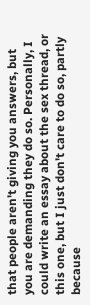that people aren't giving you answers, but you are demanding they do so. Personally, I could write an essay about the sex thread, or this one, but I just don't care to do so, partly because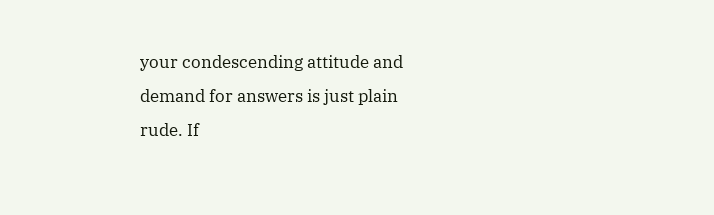your condescending attitude and demand for answers is just plain rude. If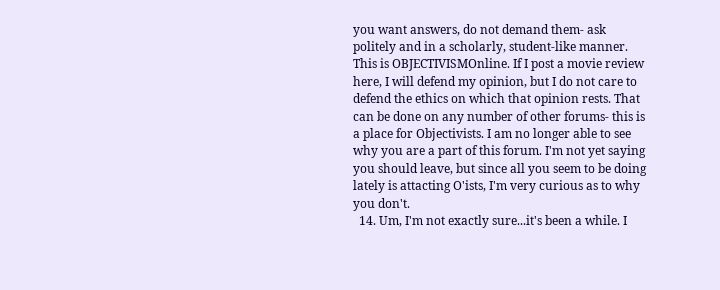you want answers, do not demand them- ask politely and in a scholarly, student-like manner. This is OBJECTIVISMOnline. If I post a movie review here, I will defend my opinion, but I do not care to defend the ethics on which that opinion rests. That can be done on any number of other forums- this is a place for Objectivists. I am no longer able to see why you are a part of this forum. I'm not yet saying you should leave, but since all you seem to be doing lately is attacting O'ists, I'm very curious as to why you don't.
  14. Um, I'm not exactly sure...it's been a while. I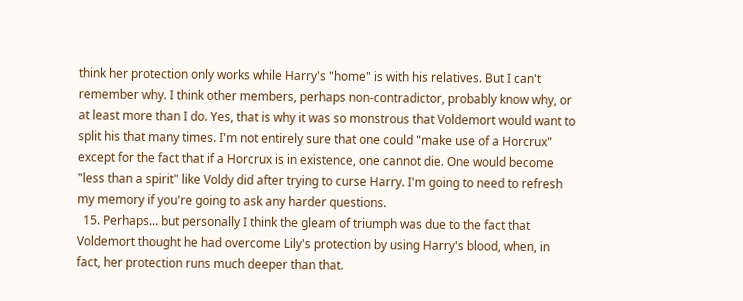think her protection only works while Harry's "home" is with his relatives. But I can't remember why. I think other members, perhaps non-contradictor, probably know why, or at least more than I do. Yes, that is why it was so monstrous that Voldemort would want to split his that many times. I'm not entirely sure that one could "make use of a Horcrux" except for the fact that if a Horcrux is in existence, one cannot die. One would become "less than a spirit" like Voldy did after trying to curse Harry. I'm going to need to refresh my memory if you're going to ask any harder questions.
  15. Perhaps... but personally I think the gleam of triumph was due to the fact that Voldemort thought he had overcome Lily's protection by using Harry's blood, when, in fact, her protection runs much deeper than that.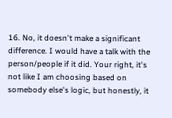16. No, it doesn't make a significant difference. I would have a talk with the person/people if it did. Your right, it's not like I am choosing based on somebody else's logic, but honestly, it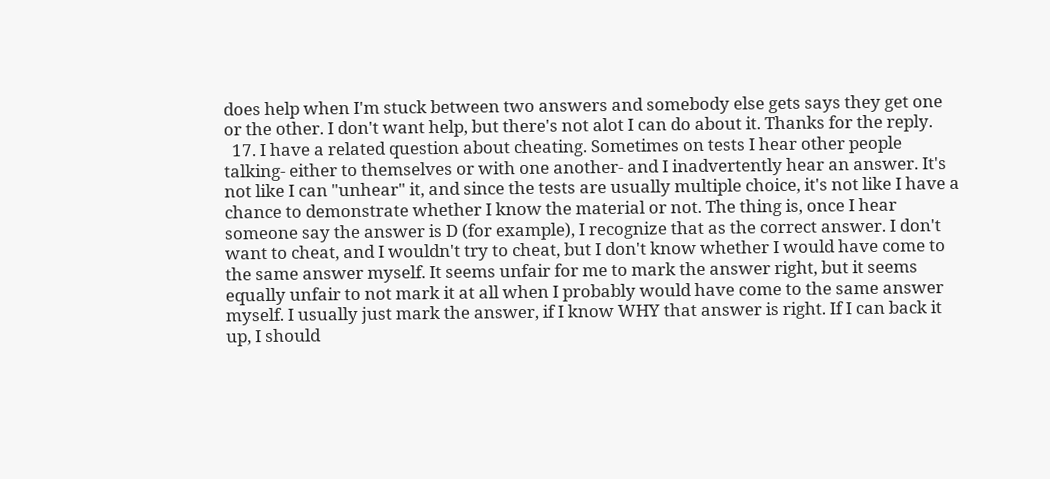does help when I'm stuck between two answers and somebody else gets says they get one or the other. I don't want help, but there's not alot I can do about it. Thanks for the reply.
  17. I have a related question about cheating. Sometimes on tests I hear other people talking- either to themselves or with one another- and I inadvertently hear an answer. It's not like I can "unhear" it, and since the tests are usually multiple choice, it's not like I have a chance to demonstrate whether I know the material or not. The thing is, once I hear someone say the answer is D (for example), I recognize that as the correct answer. I don't want to cheat, and I wouldn't try to cheat, but I don't know whether I would have come to the same answer myself. It seems unfair for me to mark the answer right, but it seems equally unfair to not mark it at all when I probably would have come to the same answer myself. I usually just mark the answer, if I know WHY that answer is right. If I can back it up, I should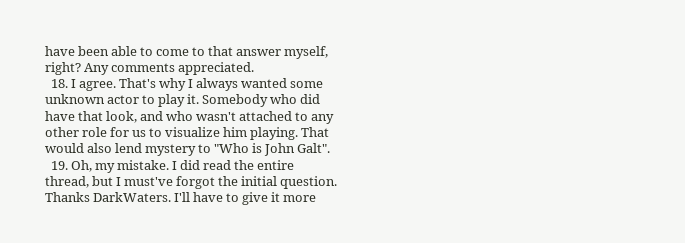have been able to come to that answer myself, right? Any comments appreciated.
  18. I agree. That's why I always wanted some unknown actor to play it. Somebody who did have that look, and who wasn't attached to any other role for us to visualize him playing. That would also lend mystery to "Who is John Galt".
  19. Oh, my mistake. I did read the entire thread, but I must've forgot the initial question. Thanks DarkWaters. I'll have to give it more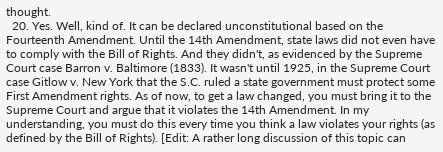thought.
  20. Yes. Well, kind of. It can be declared unconstitutional based on the Fourteenth Amendment. Until the 14th Amendment, state laws did not even have to comply with the Bill of Rights. And they didn't, as evidenced by the Supreme Court case Barron v. Baltimore (1833). It wasn't until 1925, in the Supreme Court case Gitlow v. New York that the S.C. ruled a state government must protect some First Amendment rights. As of now, to get a law changed, you must bring it to the Supreme Court and argue that it violates the 14th Amendment. In my understanding, you must do this every time you think a law violates your rights (as defined by the Bill of Rights). [Edit: A rather long discussion of this topic can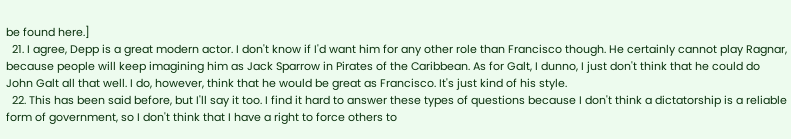be found here.]
  21. I agree, Depp is a great modern actor. I don't know if I'd want him for any other role than Francisco though. He certainly cannot play Ragnar, because people will keep imagining him as Jack Sparrow in Pirates of the Caribbean. As for Galt, I dunno, I just don't think that he could do John Galt all that well. I do, however, think that he would be great as Francisco. It's just kind of his style.
  22. This has been said before, but I'll say it too. I find it hard to answer these types of questions because I don't think a dictatorship is a reliable form of government, so I don't think that I have a right to force others to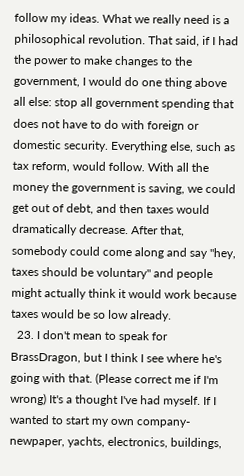follow my ideas. What we really need is a philosophical revolution. That said, if I had the power to make changes to the government, I would do one thing above all else: stop all government spending that does not have to do with foreign or domestic security. Everything else, such as tax reform, would follow. With all the money the government is saving, we could get out of debt, and then taxes would dramatically decrease. After that, somebody could come along and say "hey, taxes should be voluntary" and people might actually think it would work because taxes would be so low already.
  23. I don't mean to speak for BrassDragon, but I think I see where he's going with that. (Please correct me if I'm wrong) It's a thought I've had myself. If I wanted to start my own company- newpaper, yachts, electronics, buildings,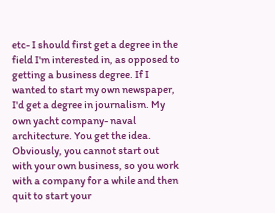etc- I should first get a degree in the field I'm interested in, as opposed to getting a business degree. If I wanted to start my own newspaper, I'd get a degree in journalism. My own yacht company- naval architecture. You get the idea. Obviously, you cannot start out with your own business, so you work with a company for a while and then quit to start your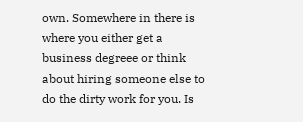own. Somewhere in there is where you either get a business degreee or think about hiring someone else to do the dirty work for you. Is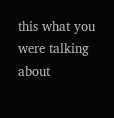this what you were talking about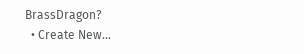BrassDragon?
  • Create New...